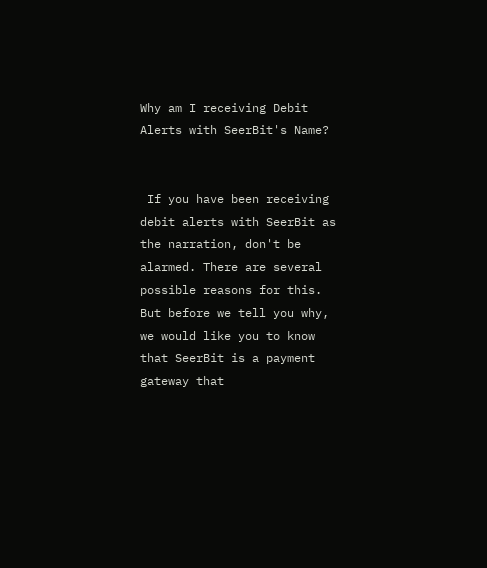Why am I receiving Debit Alerts with SeerBit's Name?


 If you have been receiving debit alerts with SeerBit as the narration, don't be alarmed. There are several possible reasons for this. But before we tell you why, we would like you to know that SeerBit is a payment gateway that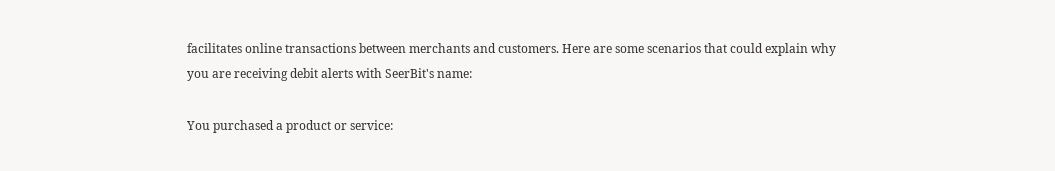facilitates online transactions between merchants and customers. Here are some scenarios that could explain why you are receiving debit alerts with SeerBit's name:

You purchased a product or service: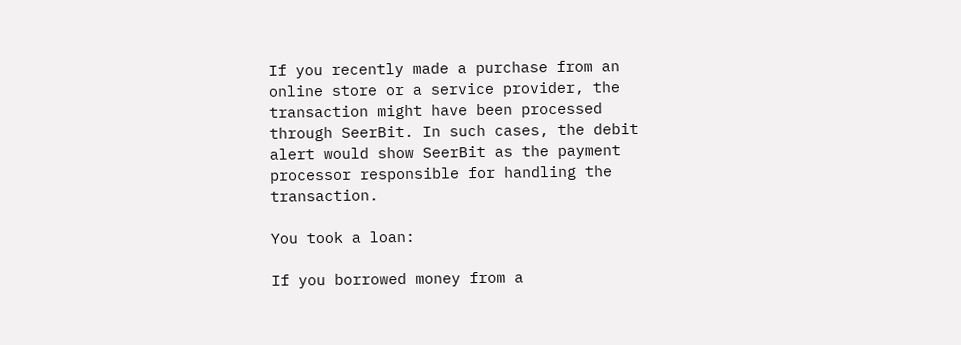If you recently made a purchase from an online store or a service provider, the transaction might have been processed through SeerBit. In such cases, the debit alert would show SeerBit as the payment processor responsible for handling the transaction.

You took a loan:

If you borrowed money from a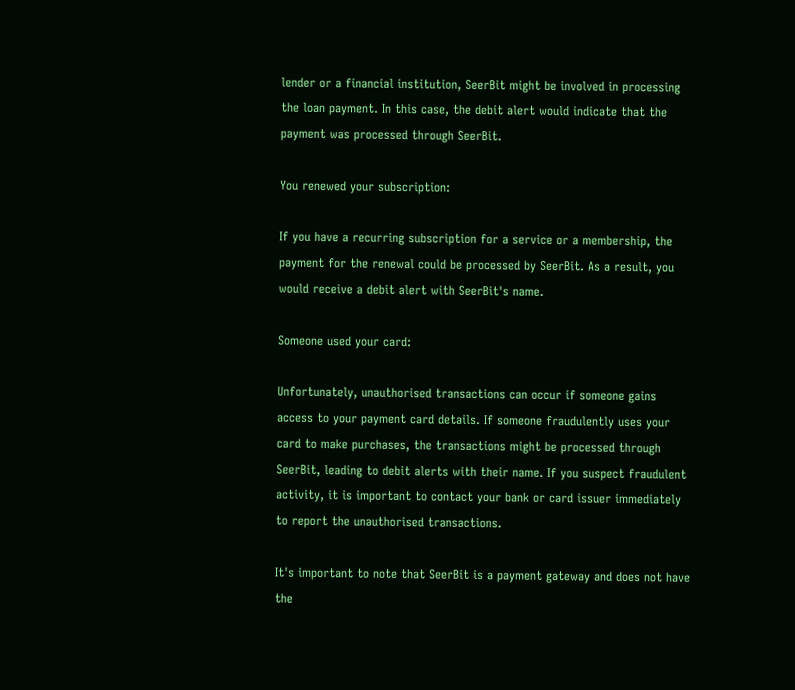lender or a financial institution, SeerBit might be involved in processing the loan payment. In this case, the debit alert would indicate that the payment was processed through SeerBit.

You renewed your subscription:

If you have a recurring subscription for a service or a membership, the payment for the renewal could be processed by SeerBit. As a result, you would receive a debit alert with SeerBit's name.

Someone used your card:

Unfortunately, unauthorised transactions can occur if someone gains access to your payment card details. If someone fraudulently uses your card to make purchases, the transactions might be processed through SeerBit, leading to debit alerts with their name. If you suspect fraudulent activity, it is important to contact your bank or card issuer immediately to report the unauthorised transactions.

It's important to note that SeerBit is a payment gateway and does not have the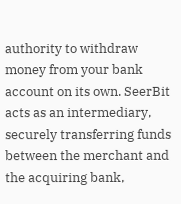authority to withdraw money from your bank account on its own. SeerBit acts as an intermediary, securely transferring funds between the merchant and the acquiring bank,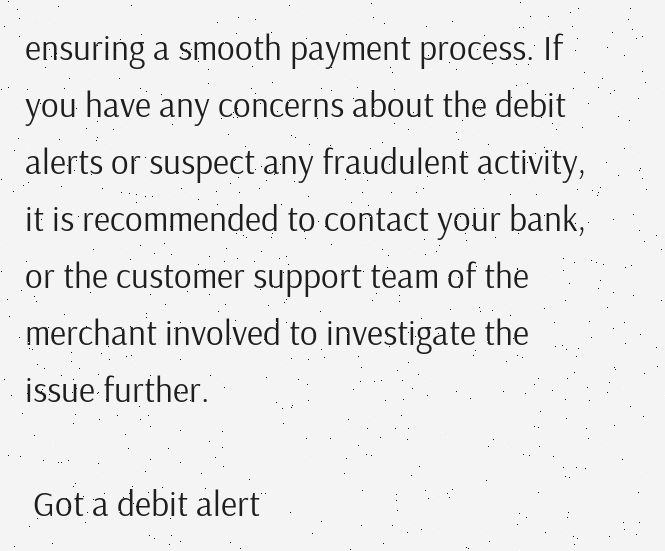ensuring a smooth payment process. If you have any concerns about the debit alerts or suspect any fraudulent activity, it is recommended to contact your bank, or the customer support team of the merchant involved to investigate the issue further.

 Got a debit alert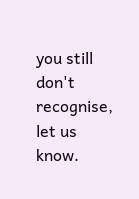you still don't recognise, let us know.